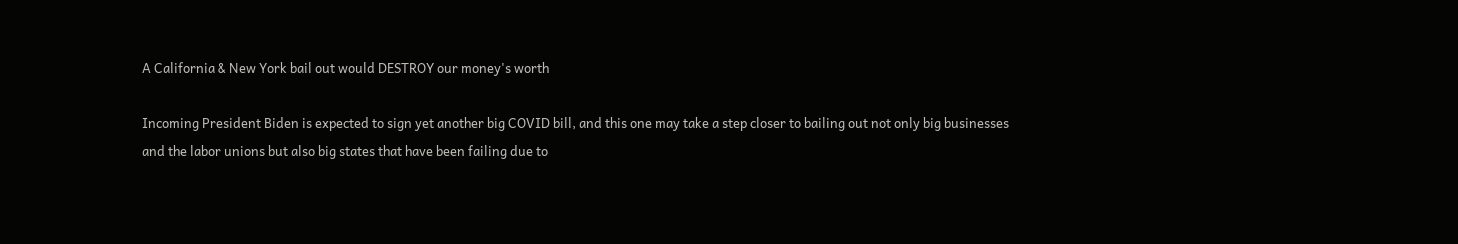A California & New York bail out would DESTROY our money's worth

Incoming President Biden is expected to sign yet another big COVID bill, and this one may take a step closer to bailing out not only big businesses and the labor unions but also big states that have been failing due to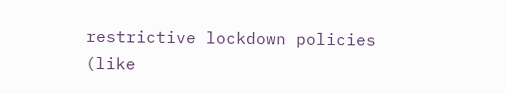restrictive lockdown policies (like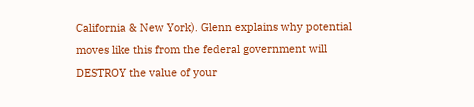California & New York). Glenn explains why potential moves like this from the federal government will DESTROY the value of your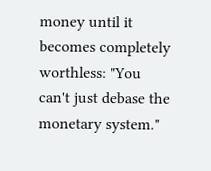money until it becomes completely worthless: "You can't just debase the monetary system."